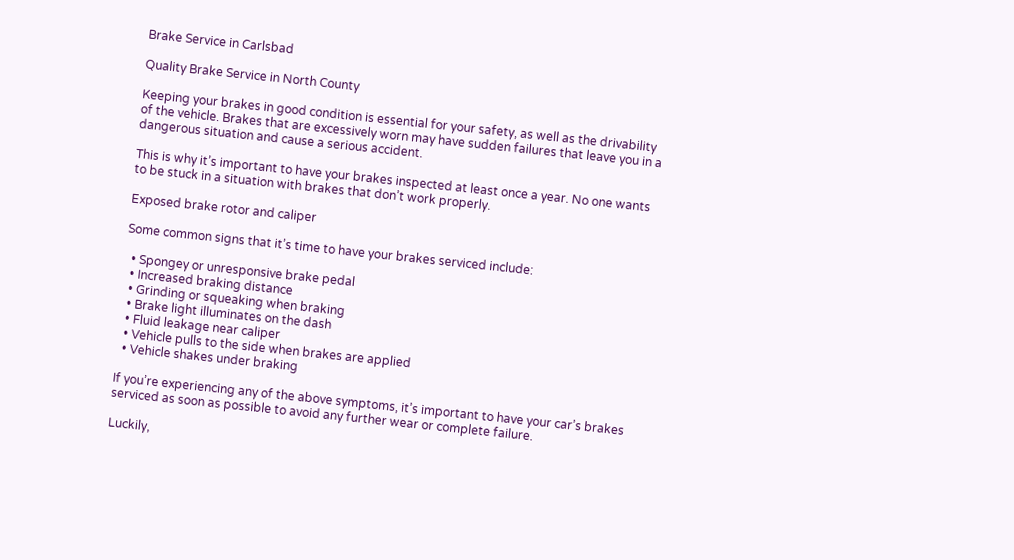Brake Service in Carlsbad

Quality Brake Service in North County

Keeping your brakes in good condition is essential for your safety, as well as the drivability of the vehicle. Brakes that are excessively worn may have sudden failures that leave you in a dangerous situation and cause a serious accident.

This is why it’s important to have your brakes inspected at least once a year. No one wants to be stuck in a situation with brakes that don’t work properly.

Exposed brake rotor and caliper

Some common signs that it’s time to have your brakes serviced include:

  • Spongey or unresponsive brake pedal
  • Increased braking distance
  • Grinding or squeaking when braking
  • Brake light illuminates on the dash
  • Fluid leakage near caliper
  • Vehicle pulls to the side when brakes are applied
  • Vehicle shakes under braking

If you’re experiencing any of the above symptoms, it’s important to have your car’s brakes serviced as soon as possible to avoid any further wear or complete failure.

Luckily,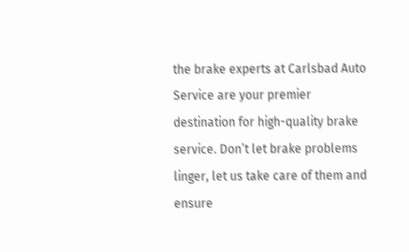the brake experts at Carlsbad Auto Service are your premier destination for high-quality brake service. Don’t let brake problems linger, let us take care of them and ensure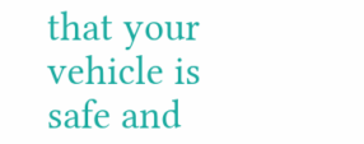that your vehicle is safe and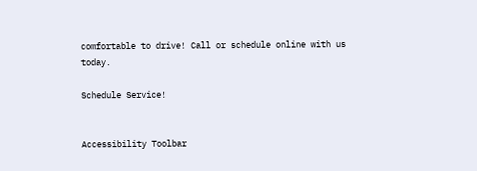comfortable to drive! Call or schedule online with us today.

Schedule Service!


Accessibility Toolbar